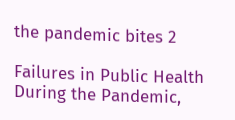the pandemic bites 2

Failures in Public Health During the Pandemic,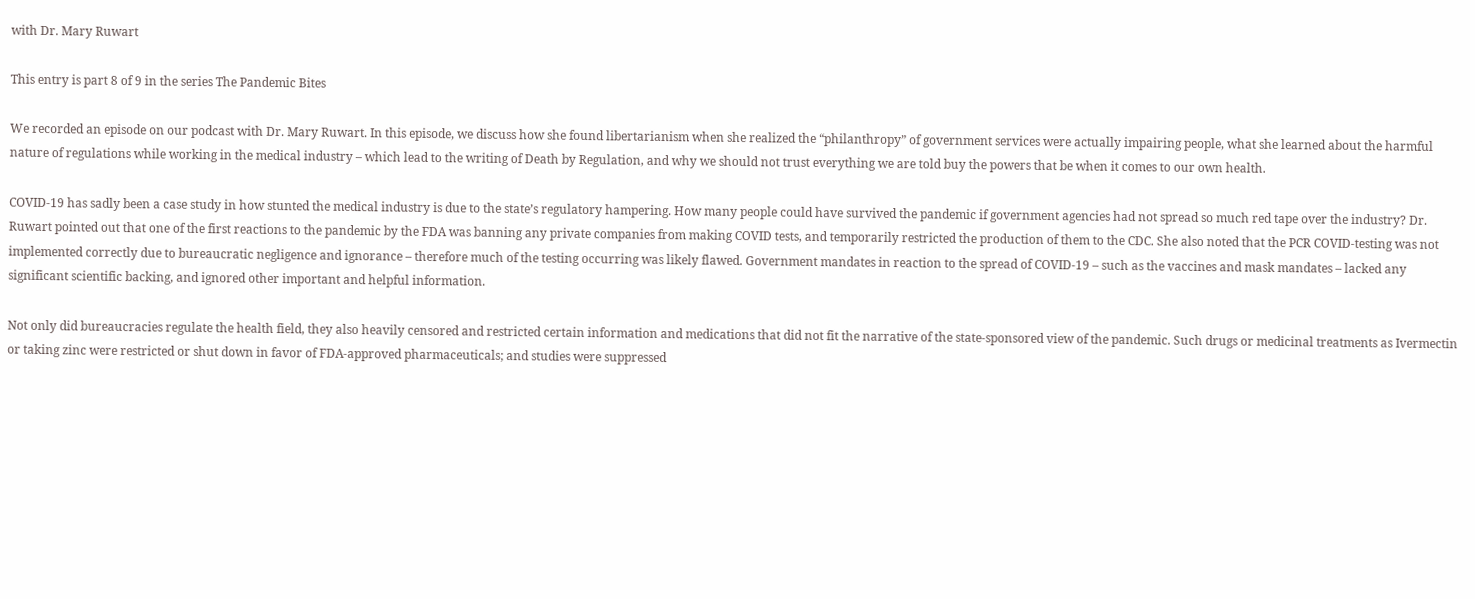with Dr. Mary Ruwart

This entry is part 8 of 9 in the series The Pandemic Bites

We recorded an episode on our podcast with Dr. Mary Ruwart. In this episode, we discuss how she found libertarianism when she realized the “philanthropy” of government services were actually impairing people, what she learned about the harmful nature of regulations while working in the medical industry – which lead to the writing of Death by Regulation, and why we should not trust everything we are told buy the powers that be when it comes to our own health.

COVID-19 has sadly been a case study in how stunted the medical industry is due to the state’s regulatory hampering. How many people could have survived the pandemic if government agencies had not spread so much red tape over the industry? Dr. Ruwart pointed out that one of the first reactions to the pandemic by the FDA was banning any private companies from making COVID tests, and temporarily restricted the production of them to the CDC. She also noted that the PCR COVID-testing was not implemented correctly due to bureaucratic negligence and ignorance – therefore much of the testing occurring was likely flawed. Government mandates in reaction to the spread of COVID-19 – such as the vaccines and mask mandates – lacked any significant scientific backing, and ignored other important and helpful information.

Not only did bureaucracies regulate the health field, they also heavily censored and restricted certain information and medications that did not fit the narrative of the state-sponsored view of the pandemic. Such drugs or medicinal treatments as Ivermectin or taking zinc were restricted or shut down in favor of FDA-approved pharmaceuticals; and studies were suppressed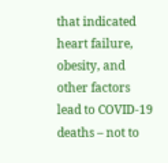that indicated heart failure, obesity, and other factors lead to COVID-19 deaths – not to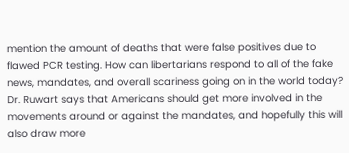mention the amount of deaths that were false positives due to flawed PCR testing. How can libertarians respond to all of the fake news, mandates, and overall scariness going on in the world today? Dr. Ruwart says that Americans should get more involved in the movements around or against the mandates, and hopefully this will also draw more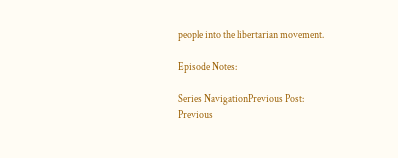people into the libertarian movement.

Episode Notes:

Series NavigationPrevious Post: Previous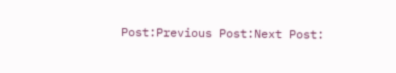Post:Previous Post:Next Post: